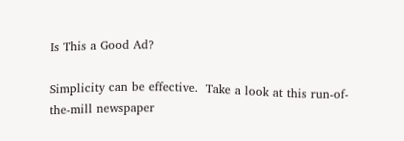Is This a Good Ad?

Simplicity can be effective.  Take a look at this run-of-the-mill newspaper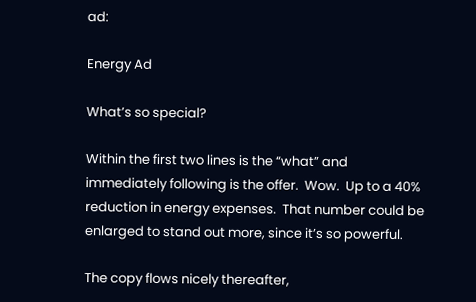ad:

Energy Ad

What’s so special?

Within the first two lines is the “what” and immediately following is the offer.  Wow.  Up to a 40% reduction in energy expenses.  That number could be enlarged to stand out more, since it’s so powerful.

The copy flows nicely thereafter,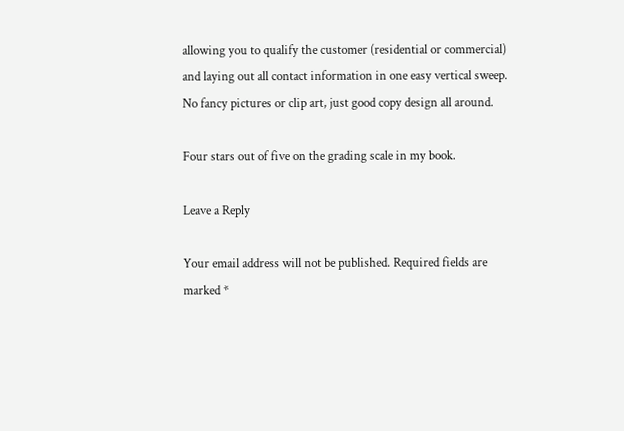allowing you to qualify the customer (residential or commercial) and laying out all contact information in one easy vertical sweep.  No fancy pictures or clip art, just good copy design all around.

Four stars out of five on the grading scale in my book.

Leave a Reply

Your email address will not be published. Required fields are marked *